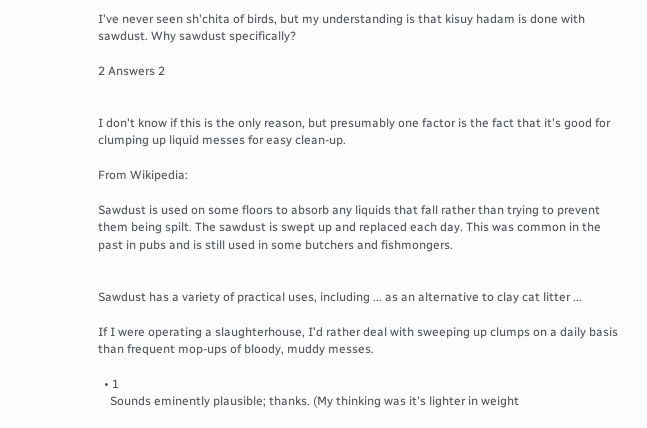I've never seen sh'chita of birds, but my understanding is that kisuy hadam is done with sawdust. Why sawdust specifically?

2 Answers 2


I don't know if this is the only reason, but presumably one factor is the fact that it's good for clumping up liquid messes for easy clean-up.

From Wikipedia:

Sawdust is used on some floors to absorb any liquids that fall rather than trying to prevent them being spilt. The sawdust is swept up and replaced each day. This was common in the past in pubs and is still used in some butchers and fishmongers.


Sawdust has a variety of practical uses, including ... as an alternative to clay cat litter ...

If I were operating a slaughterhouse, I'd rather deal with sweeping up clumps on a daily basis than frequent mop-ups of bloody, muddy messes.

  • 1
    Sounds eminently plausible; thanks. (My thinking was it's lighter in weight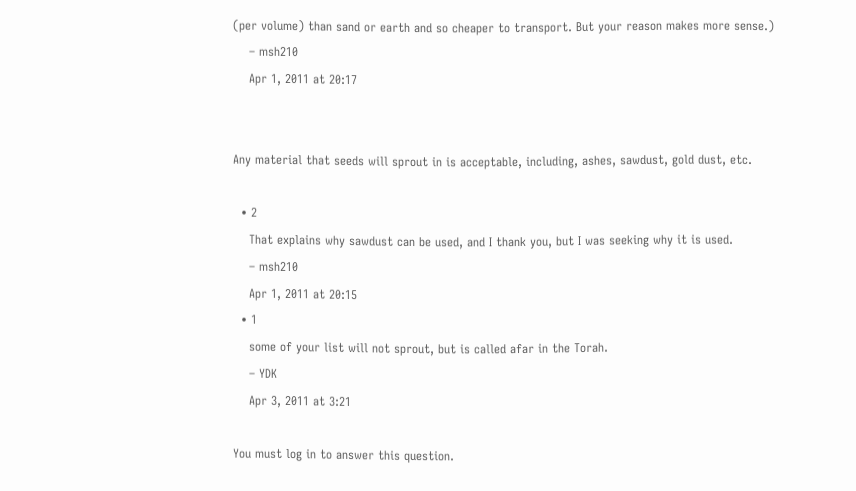(per volume) than sand or earth and so cheaper to transport. But your reason makes more sense.)
    – msh210
    Apr 1, 2011 at 20:17


Any material that seeds will sprout in is acceptable, including, ashes, sawdust, gold dust, etc.

  • 2
    That explains why sawdust can be used, and I thank you, but I was seeking why it is used.
    – msh210
    Apr 1, 2011 at 20:15
  • 1
    some of your list will not sprout, but is called afar in the Torah.
    – YDK
    Apr 3, 2011 at 3:21

You must log in to answer this question.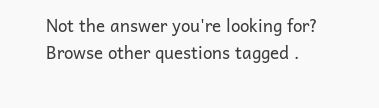Not the answer you're looking for? Browse other questions tagged .